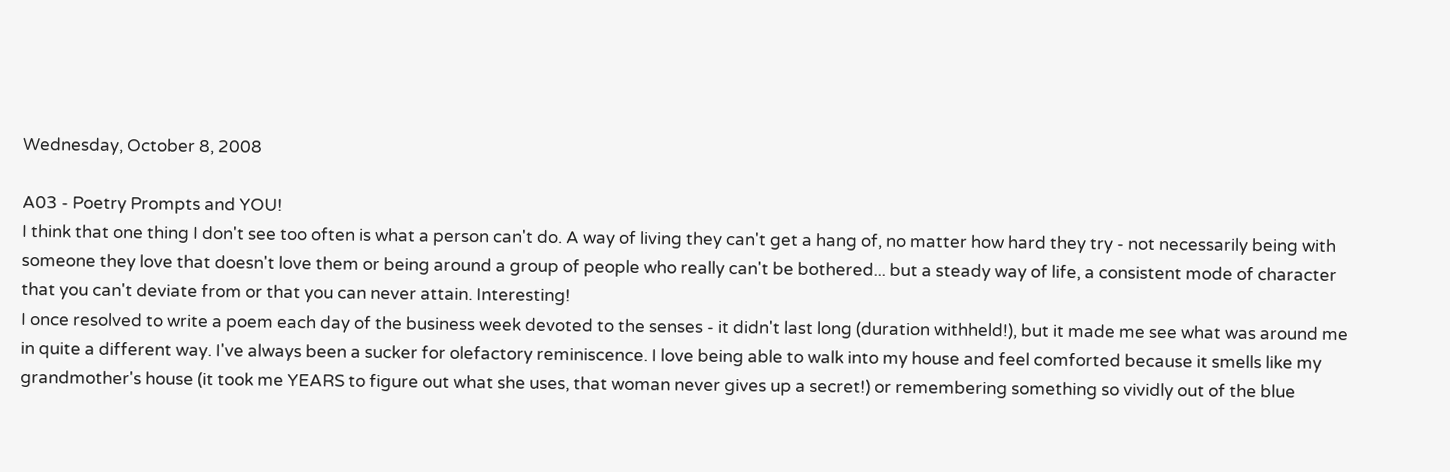Wednesday, October 8, 2008

A03 - Poetry Prompts and YOU!
I think that one thing I don't see too often is what a person can't do. A way of living they can't get a hang of, no matter how hard they try - not necessarily being with someone they love that doesn't love them or being around a group of people who really can't be bothered... but a steady way of life, a consistent mode of character that you can't deviate from or that you can never attain. Interesting!
I once resolved to write a poem each day of the business week devoted to the senses - it didn't last long (duration withheld!), but it made me see what was around me in quite a different way. I've always been a sucker for olefactory reminiscence. I love being able to walk into my house and feel comforted because it smells like my grandmother's house (it took me YEARS to figure out what she uses, that woman never gives up a secret!) or remembering something so vividly out of the blue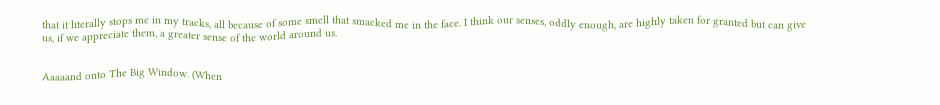that it literally stops me in my tracks, all because of some smell that smacked me in the face. I think our senses, oddly enough, are highly taken for granted but can give us, if we appreciate them, a greater sense of the world around us.


Aaaaand onto The Big Window. (When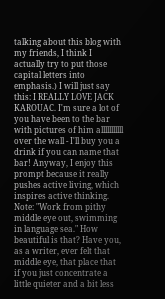talking about this blog with my friends, I think I actually try to put those capital letters into emphasis.) I will just say this: I REALLY LOVE JACK KAROUAC. I'm sure a lot of you have been to the bar with pictures of him alllllllllll over the wall - I'll buy you a drink if you can name that bar! Anyway, I enjoy this prompt because it really pushes active living, which inspires active thinking. Note: "Work from pithy middle eye out, swimming in language sea." How beautiful is that? Have you, as a writer, ever felt that middle eye, that place that if you just concentrate a little quieter and a bit less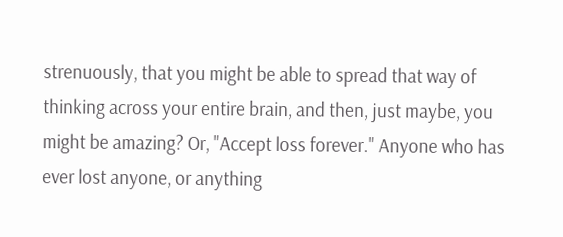strenuously, that you might be able to spread that way of thinking across your entire brain, and then, just maybe, you might be amazing? Or, "Accept loss forever." Anyone who has ever lost anyone, or anything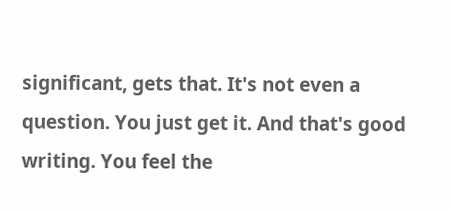significant, gets that. It's not even a question. You just get it. And that's good writing. You feel the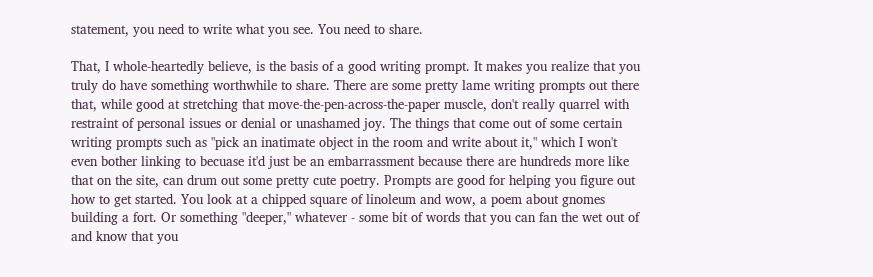statement, you need to write what you see. You need to share.

That, I whole-heartedly believe, is the basis of a good writing prompt. It makes you realize that you truly do have something worthwhile to share. There are some pretty lame writing prompts out there that, while good at stretching that move-the-pen-across-the-paper muscle, don't really quarrel with restraint of personal issues or denial or unashamed joy. The things that come out of some certain writing prompts such as "pick an inatimate object in the room and write about it," which I won't even bother linking to becuase it'd just be an embarrassment because there are hundreds more like that on the site, can drum out some pretty cute poetry. Prompts are good for helping you figure out how to get started. You look at a chipped square of linoleum and wow, a poem about gnomes building a fort. Or something "deeper," whatever - some bit of words that you can fan the wet out of and know that you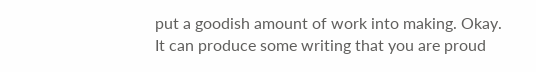put a goodish amount of work into making. Okay. It can produce some writing that you are proud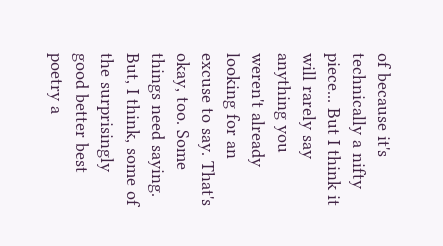of because it's technically a nifty piece... But I think it will rarely say anything you weren't already looking for an excuse to say. That's okay, too. Some things need saying. But, I think, some of the surprisingly good better best poetry a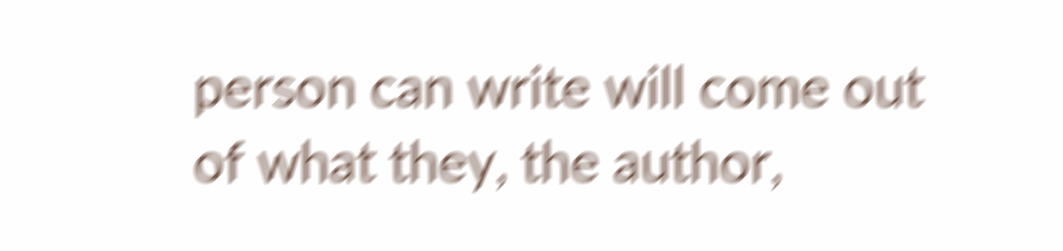person can write will come out of what they, the author,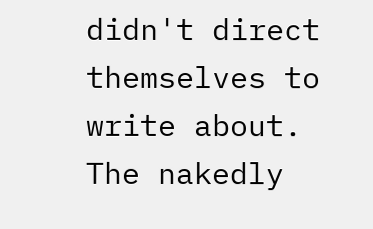didn't direct themselves to write about. The nakedly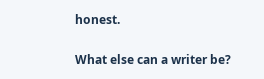honest.

What else can a writer be?